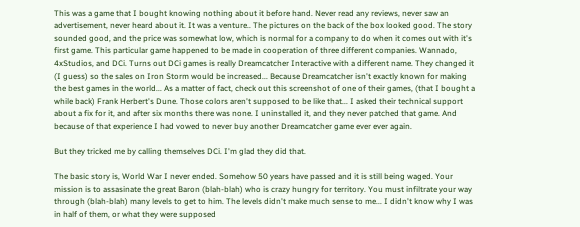This was a game that I bought knowing nothing about it before hand. Never read any reviews, never saw an advertisement, never heard about it. It was a venture.. The pictures on the back of the box looked good. The story sounded good, and the price was somewhat low, which is normal for a company to do when it comes out with it's first game. This particular game happened to be made in cooperation of three different companies. Wannado, 4xStudios, and DCi. Turns out DCi games is really Dreamcatcher Interactive with a different name. They changed it (I guess) so the sales on Iron Storm would be increased... Because Dreamcatcher isn't exactly known for making the best games in the world... As a matter of fact, check out this screenshot of one of their games, (that I bought a while back) Frank Herbert's Dune. Those colors aren't supposed to be like that... I asked their technical support about a fix for it, and after six months there was none. I uninstalled it, and they never patched that game. And because of that experience I had vowed to never buy another Dreamcatcher game ever ever again.

But they tricked me by calling themselves DCi. I'm glad they did that.

The basic story is, World War I never ended. Somehow 50 years have passed and it is still being waged. Your mission is to assasinate the great Baron (blah-blah) who is crazy hungry for territory. You must infiltrate your way through (blah-blah) many levels to get to him. The levels didn't make much sense to me... I didn't know why I was in half of them, or what they were supposed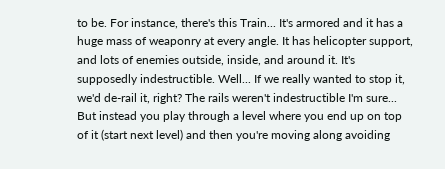to be. For instance, there's this Train... It's armored and it has a huge mass of weaponry at every angle. It has helicopter support, and lots of enemies outside, inside, and around it. It's supposedly indestructible. Well... If we really wanted to stop it, we'd de-rail it, right? The rails weren't indestructible I'm sure... But instead you play through a level where you end up on top of it (start next level) and then you're moving along avoiding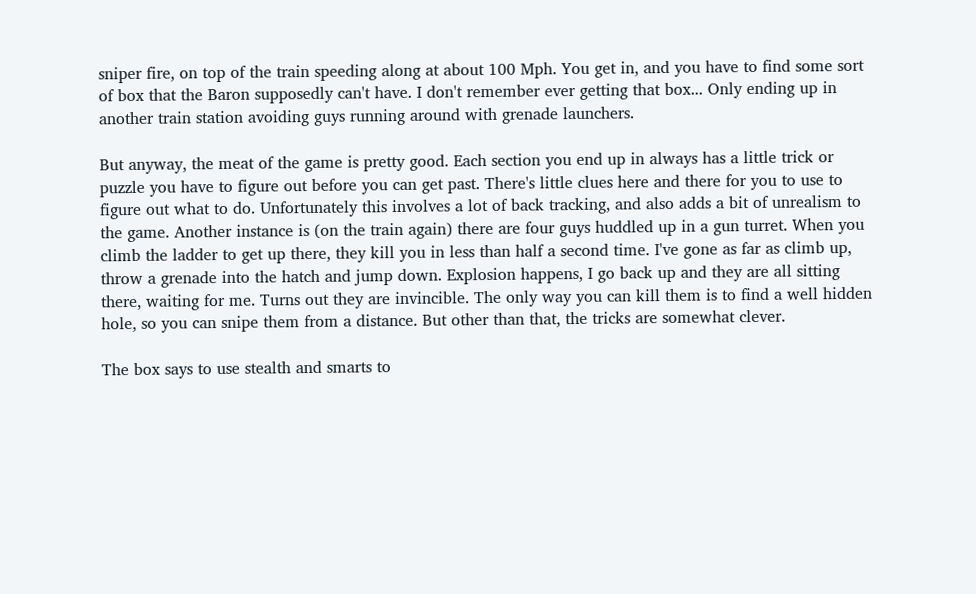sniper fire, on top of the train speeding along at about 100 Mph. You get in, and you have to find some sort of box that the Baron supposedly can't have. I don't remember ever getting that box... Only ending up in another train station avoiding guys running around with grenade launchers.

But anyway, the meat of the game is pretty good. Each section you end up in always has a little trick or puzzle you have to figure out before you can get past. There's little clues here and there for you to use to figure out what to do. Unfortunately this involves a lot of back tracking, and also adds a bit of unrealism to the game. Another instance is (on the train again) there are four guys huddled up in a gun turret. When you climb the ladder to get up there, they kill you in less than half a second time. I've gone as far as climb up, throw a grenade into the hatch and jump down. Explosion happens, I go back up and they are all sitting there, waiting for me. Turns out they are invincible. The only way you can kill them is to find a well hidden hole, so you can snipe them from a distance. But other than that, the tricks are somewhat clever.

The box says to use stealth and smarts to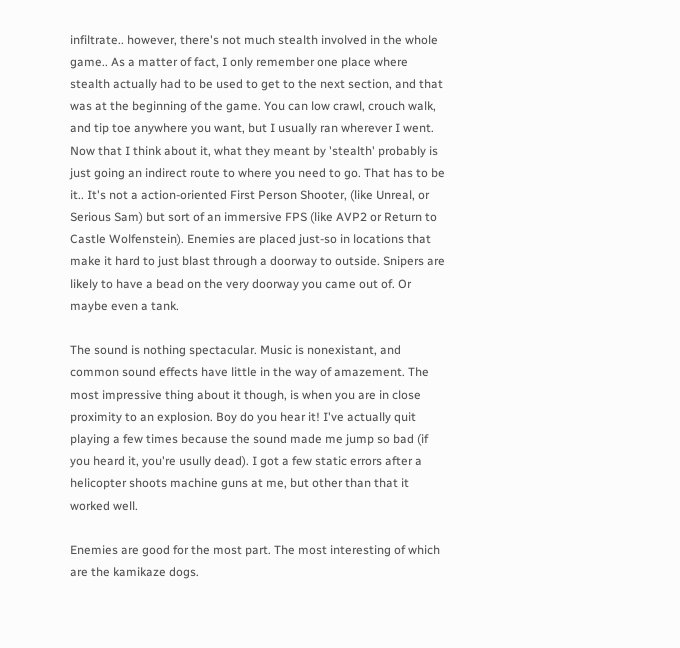infiltrate.. however, there's not much stealth involved in the whole game.. As a matter of fact, I only remember one place where stealth actually had to be used to get to the next section, and that was at the beginning of the game. You can low crawl, crouch walk, and tip toe anywhere you want, but I usually ran wherever I went. Now that I think about it, what they meant by 'stealth' probably is just going an indirect route to where you need to go. That has to be it.. It's not a action-oriented First Person Shooter, (like Unreal, or Serious Sam) but sort of an immersive FPS (like AVP2 or Return to Castle Wolfenstein). Enemies are placed just-so in locations that make it hard to just blast through a doorway to outside. Snipers are likely to have a bead on the very doorway you came out of. Or maybe even a tank.

The sound is nothing spectacular. Music is nonexistant, and common sound effects have little in the way of amazement. The most impressive thing about it though, is when you are in close proximity to an explosion. Boy do you hear it! I've actually quit playing a few times because the sound made me jump so bad (if you heard it, you're usully dead). I got a few static errors after a helicopter shoots machine guns at me, but other than that it worked well.

Enemies are good for the most part. The most interesting of which are the kamikaze dogs.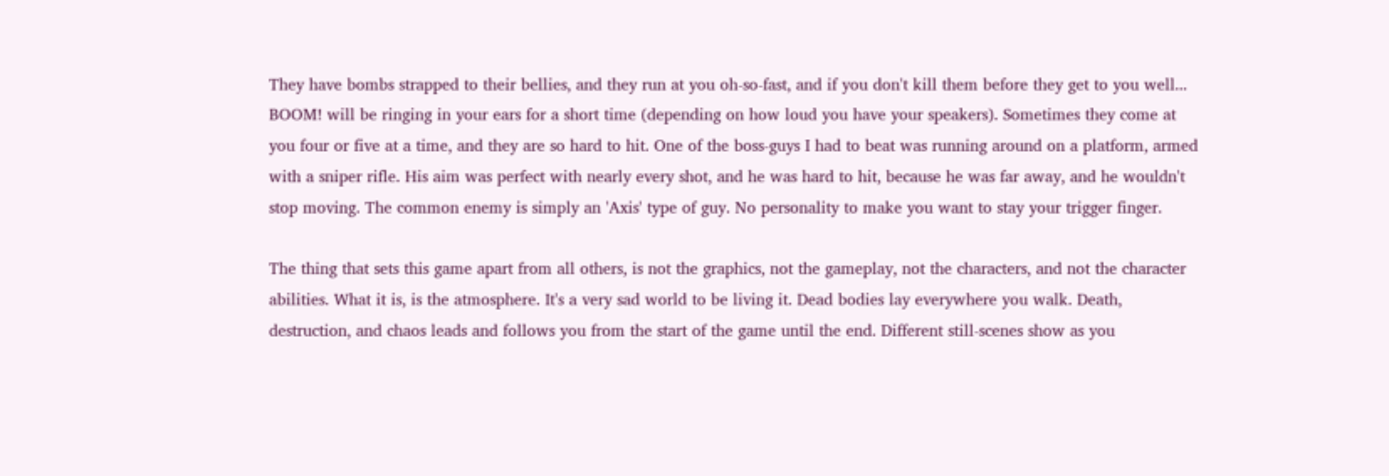They have bombs strapped to their bellies, and they run at you oh-so-fast, and if you don't kill them before they get to you well... BOOM! will be ringing in your ears for a short time (depending on how loud you have your speakers). Sometimes they come at you four or five at a time, and they are so hard to hit. One of the boss-guys I had to beat was running around on a platform, armed with a sniper rifle. His aim was perfect with nearly every shot, and he was hard to hit, because he was far away, and he wouldn't stop moving. The common enemy is simply an 'Axis' type of guy. No personality to make you want to stay your trigger finger.

The thing that sets this game apart from all others, is not the graphics, not the gameplay, not the characters, and not the character abilities. What it is, is the atmosphere. It's a very sad world to be living it. Dead bodies lay everywhere you walk. Death, destruction, and chaos leads and follows you from the start of the game until the end. Different still-scenes show as you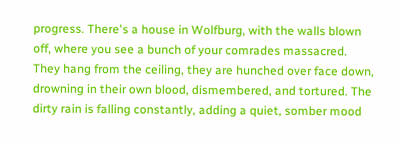progress. There's a house in Wolfburg, with the walls blown off, where you see a bunch of your comrades massacred. They hang from the ceiling, they are hunched over face down, drowning in their own blood, dismembered, and tortured. The dirty rain is falling constantly, adding a quiet, somber mood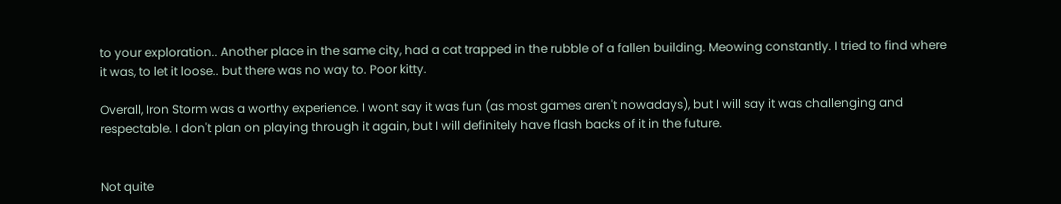to your exploration.. Another place in the same city, had a cat trapped in the rubble of a fallen building. Meowing constantly. I tried to find where it was, to let it loose.. but there was no way to. Poor kitty.

Overall, Iron Storm was a worthy experience. I wont say it was fun (as most games aren't nowadays), but I will say it was challenging and respectable. I don't plan on playing through it again, but I will definitely have flash backs of it in the future.


Not quite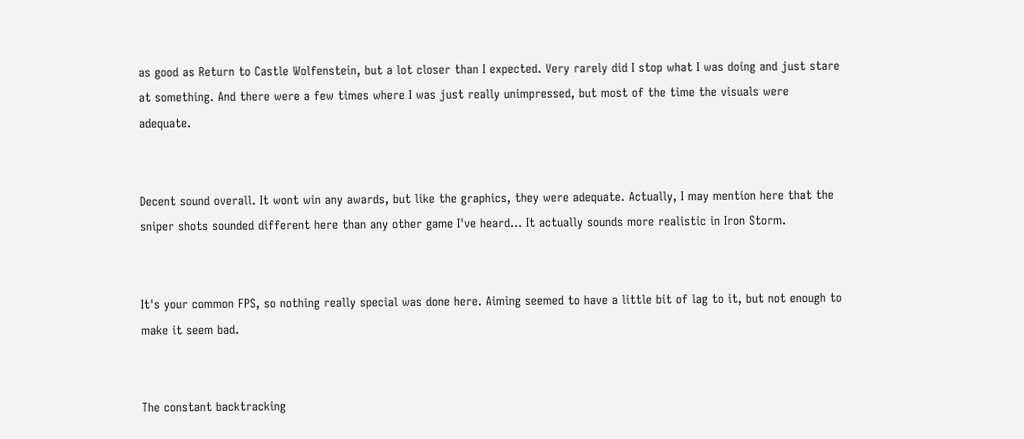as good as Return to Castle Wolfenstein, but a lot closer than I expected. Very rarely did I stop what I was doing and just stare at something. And there were a few times where I was just really unimpressed, but most of the time the visuals were adequate.


Decent sound overall. It wont win any awards, but like the graphics, they were adequate. Actually, I may mention here that the sniper shots sounded different here than any other game I've heard... It actually sounds more realistic in Iron Storm.


It's your common FPS, so nothing really special was done here. Aiming seemed to have a little bit of lag to it, but not enough to make it seem bad.


The constant backtracking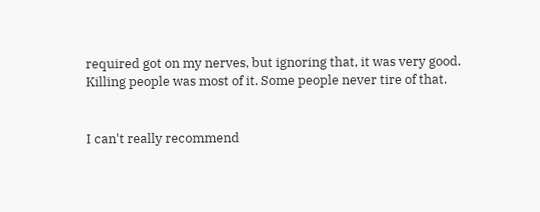required got on my nerves, but ignoring that, it was very good. Killing people was most of it. Some people never tire of that.


I can't really recommend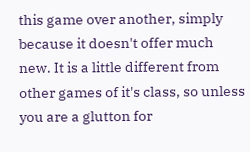this game over another, simply because it doesn't offer much new. It is a little different from other games of it's class, so unless you are a glutton for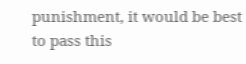punishment, it would be best to pass this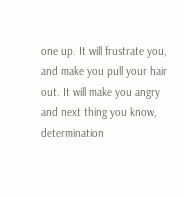one up. It will frustrate you, and make you pull your hair out. It will make you angry and next thing you know, determination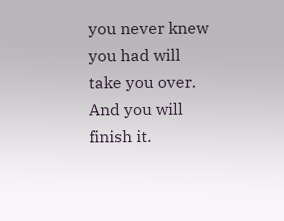you never knew you had will take you over. And you will finish it.